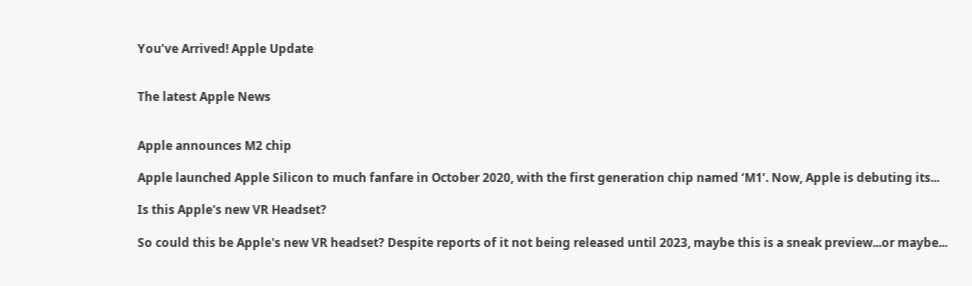You’ve Arrived! Apple Update


The latest Apple News


Apple announces M2 chip

Apple launched Apple Silicon to much fanfare in October 2020, with the first generation chip named ‘M1’. Now, Apple is debuting its...

Is this Apple's new VR Headset?

So could this be Apple's new VR headset? Despite reports of it not being released until 2023, maybe this is a sneak preview...or maybe...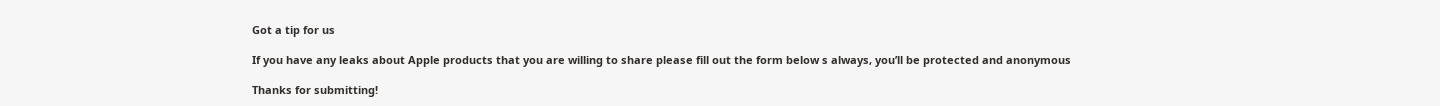Got a tip for us

If you have any leaks about Apple products that you are willing to share please fill out the form below s always, you’ll be protected and anonymous

Thanks for submitting!